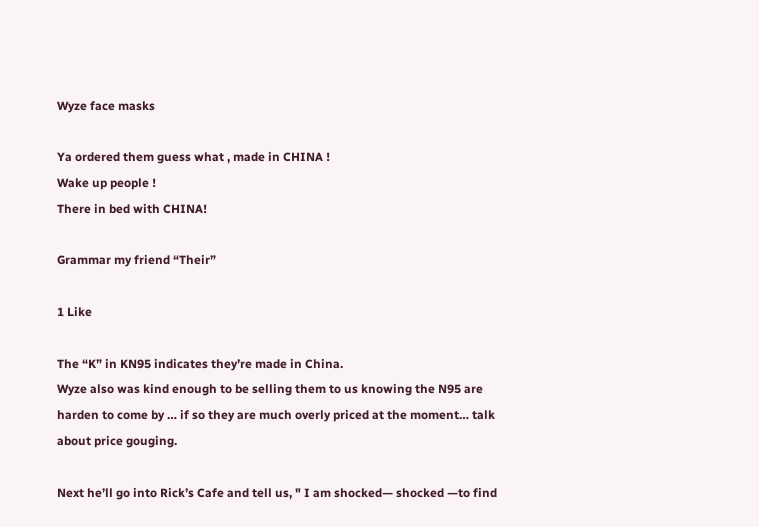Wyze face masks

Ya ordered them guess what , made in CHINA !
Wake up people !
There in bed with CHINA!

Grammar my friend “Their”

1 Like

The “K” in KN95 indicates they’re made in China.
Wyze also was kind enough to be selling them to us knowing the N95 are harden to come by … if so they are much overly priced at the moment… talk about price gouging.

Next he’ll go into Rick’s Cafe and tell us, " I am shocked— shocked —to find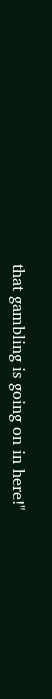that gambling is going on in here!"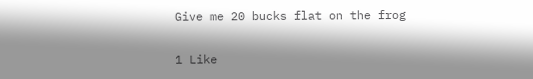Give me 20 bucks flat on the frog

1 Like